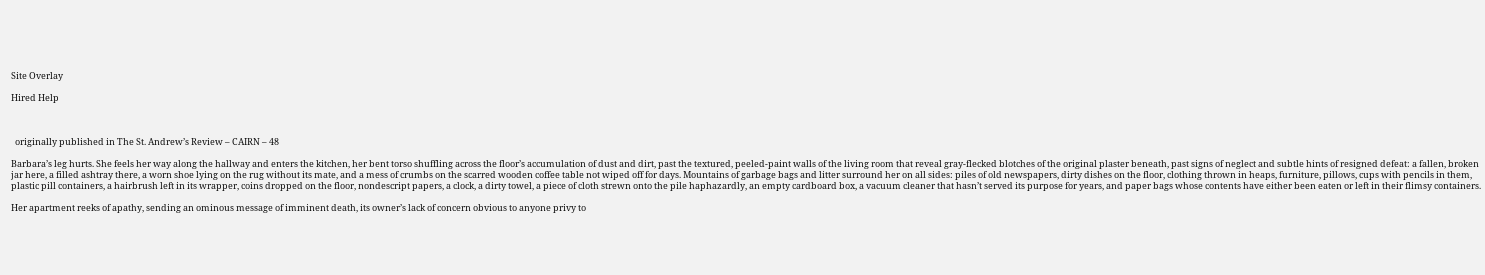Site Overlay

Hired Help



  originally published in The St. Andrew’s Review – CAIRN – 48

Barbara’s leg hurts. She feels her way along the hallway and enters the kitchen, her bent torso shuffling across the floor’s accumulation of dust and dirt, past the textured, peeled-paint walls of the living room that reveal gray-flecked blotches of the original plaster beneath, past signs of neglect and subtle hints of resigned defeat: a fallen, broken jar here, a filled ashtray there, a worn shoe lying on the rug without its mate, and a mess of crumbs on the scarred wooden coffee table not wiped off for days. Mountains of garbage bags and litter surround her on all sides: piles of old newspapers, dirty dishes on the floor, clothing thrown in heaps, furniture, pillows, cups with pencils in them, plastic pill containers, a hairbrush left in its wrapper, coins dropped on the floor, nondescript papers, a clock, a dirty towel, a piece of cloth strewn onto the pile haphazardly, an empty cardboard box, a vacuum cleaner that hasn’t served its purpose for years, and paper bags whose contents have either been eaten or left in their flimsy containers.

Her apartment reeks of apathy, sending an ominous message of imminent death, its owner’s lack of concern obvious to anyone privy to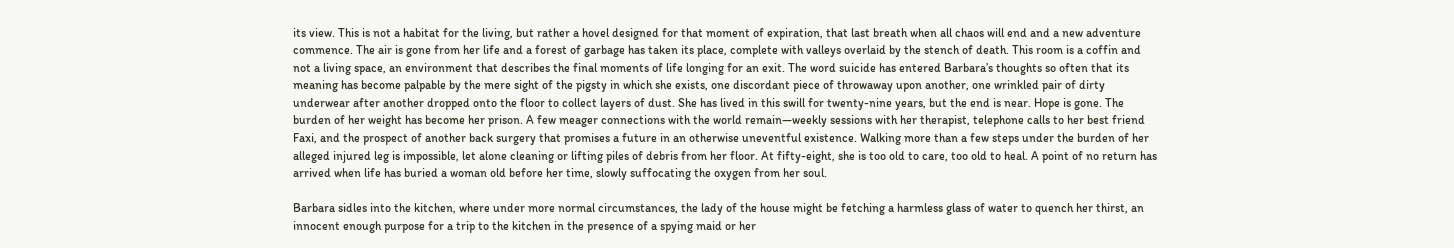its view. This is not a habitat for the living, but rather a hovel designed for that moment of expiration, that last breath when all chaos will end and a new adventure commence. The air is gone from her life and a forest of garbage has taken its place, complete with valleys overlaid by the stench of death. This room is a coffin and not a living space, an environment that describes the final moments of life longing for an exit. The word suicide has entered Barbara’s thoughts so often that its meaning has become palpable by the mere sight of the pigsty in which she exists, one discordant piece of throwaway upon another, one wrinkled pair of dirty underwear after another dropped onto the floor to collect layers of dust. She has lived in this swill for twenty-nine years, but the end is near. Hope is gone. The burden of her weight has become her prison. A few meager connections with the world remain—weekly sessions with her therapist, telephone calls to her best friend Faxi, and the prospect of another back surgery that promises a future in an otherwise uneventful existence. Walking more than a few steps under the burden of her alleged injured leg is impossible, let alone cleaning or lifting piles of debris from her floor. At fifty-eight, she is too old to care, too old to heal. A point of no return has arrived when life has buried a woman old before her time, slowly suffocating the oxygen from her soul.

Barbara sidles into the kitchen, where under more normal circumstances, the lady of the house might be fetching a harmless glass of water to quench her thirst, an innocent enough purpose for a trip to the kitchen in the presence of a spying maid or her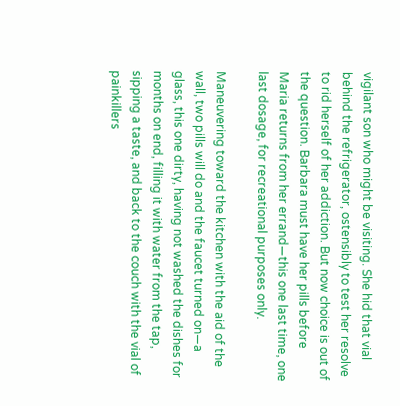vigilant son who might be visiting. She hid that vial behind the refrigerator, ostensibly to test her resolve to rid herself of her addiction. But now choice is out of the question. Barbara must have her pills before Maria returns from her errand—this one last time, one last dosage, for recreational purposes only.

Maneuvering toward the kitchen with the aid of the wall, two pills will do and the faucet turned on—a glass, this one dirty, having not washed the dishes for months on end, filling it with water from the tap, sipping a taste, and back to the couch with the vial of painkillers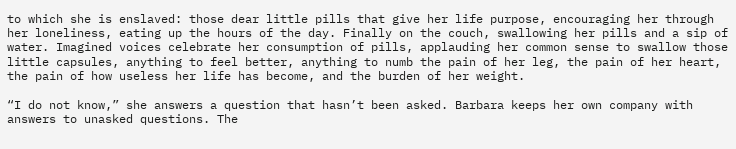to which she is enslaved: those dear little pills that give her life purpose, encouraging her through her loneliness, eating up the hours of the day. Finally on the couch, swallowing her pills and a sip of water. Imagined voices celebrate her consumption of pills, applauding her common sense to swallow those little capsules, anything to feel better, anything to numb the pain of her leg, the pain of her heart, the pain of how useless her life has become, and the burden of her weight.

“I do not know,” she answers a question that hasn’t been asked. Barbara keeps her own company with answers to unasked questions. The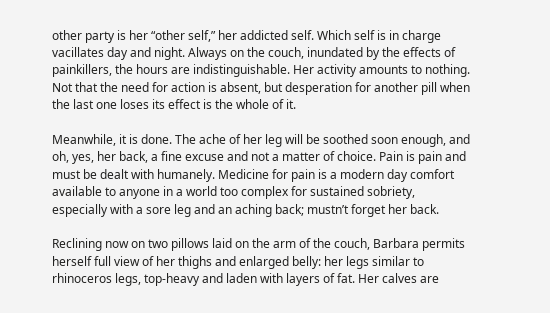other party is her “other self,” her addicted self. Which self is in charge vacillates day and night. Always on the couch, inundated by the effects of painkillers, the hours are indistinguishable. Her activity amounts to nothing. Not that the need for action is absent, but desperation for another pill when the last one loses its effect is the whole of it.

Meanwhile, it is done. The ache of her leg will be soothed soon enough, and oh, yes, her back, a fine excuse and not a matter of choice. Pain is pain and must be dealt with humanely. Medicine for pain is a modern day comfort available to anyone in a world too complex for sustained sobriety, especially with a sore leg and an aching back; mustn’t forget her back.

Reclining now on two pillows laid on the arm of the couch, Barbara permits herself full view of her thighs and enlarged belly: her legs similar to rhinoceros legs, top-heavy and laden with layers of fat. Her calves are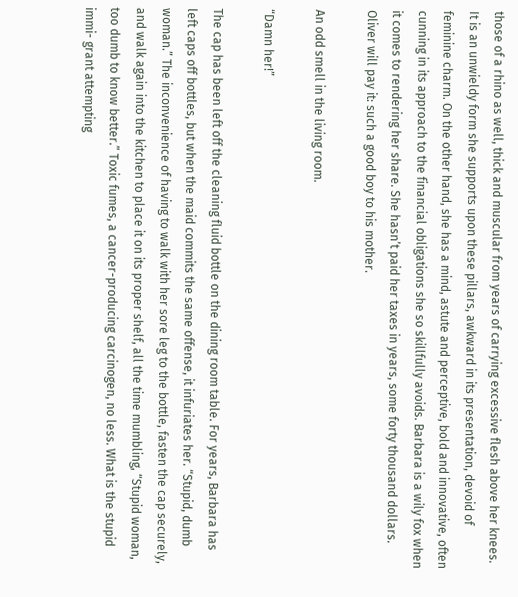those of a rhino as well, thick and muscular from years of carrying excessive flesh above her knees. It is an unwieldy form she supports upon these pillars, awkward in its presentation, devoid of feminine charm. On the other hand, she has a mind, astute and perceptive, bold and innovative, often cunning in its approach to the financial obligations she so skillfully avoids. Barbara is a wily fox when it comes to rendering her share. She hasn’t paid her taxes in years, some forty thousand dollars. Oliver will pay it: such a good boy to his mother.

An odd smell in the living room.

“Damn her!”

The cap has been left off the cleaning fluid bottle on the dining room table. For years, Barbara has left caps off bottles, but when the maid commits the same offense, it infuriates her. “Stupid, dumb woman.” The inconvenience of having to walk with her sore leg to the bottle, fasten the cap securely, and walk again into the kitchen to place it on its proper shelf, all the time mumbling, “Stupid woman, too dumb to know better.” Toxic fumes, a cancer-producing carcinogen, no less. What is the stupid immi- grant attempting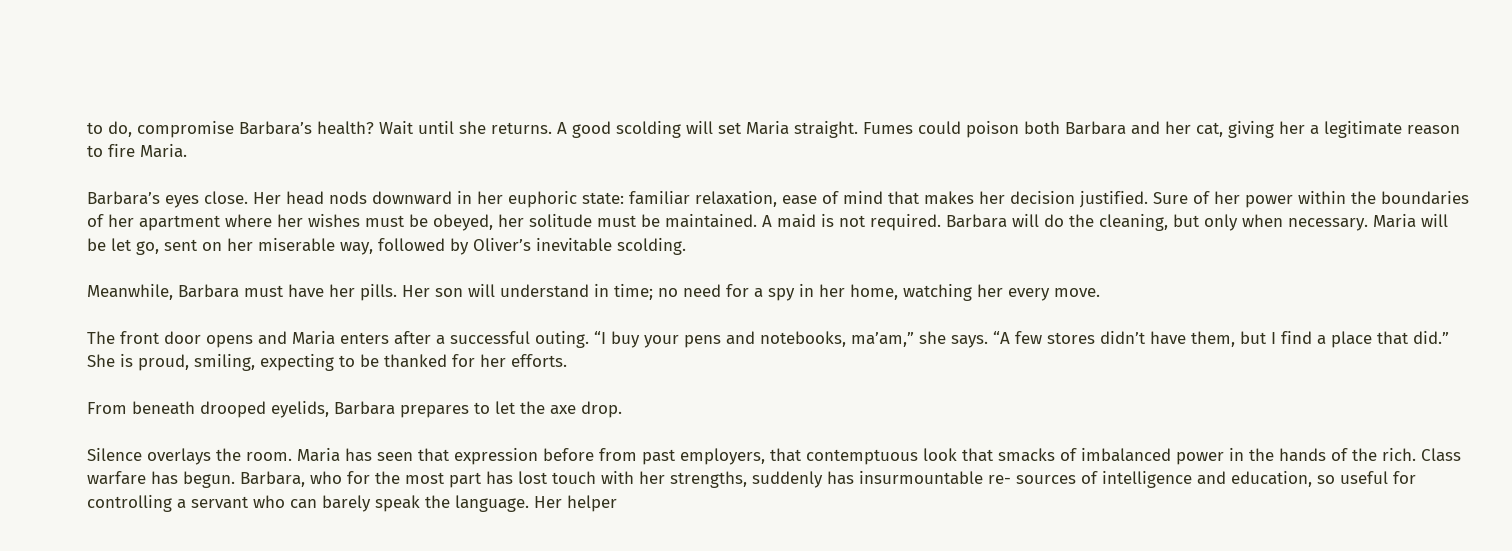to do, compromise Barbara’s health? Wait until she returns. A good scolding will set Maria straight. Fumes could poison both Barbara and her cat, giving her a legitimate reason to fire Maria.

Barbara’s eyes close. Her head nods downward in her euphoric state: familiar relaxation, ease of mind that makes her decision justified. Sure of her power within the boundaries of her apartment where her wishes must be obeyed, her solitude must be maintained. A maid is not required. Barbara will do the cleaning, but only when necessary. Maria will be let go, sent on her miserable way, followed by Oliver’s inevitable scolding.

Meanwhile, Barbara must have her pills. Her son will understand in time; no need for a spy in her home, watching her every move.

The front door opens and Maria enters after a successful outing. “I buy your pens and notebooks, ma’am,” she says. “A few stores didn’t have them, but I find a place that did.” She is proud, smiling, expecting to be thanked for her efforts.

From beneath drooped eyelids, Barbara prepares to let the axe drop.

Silence overlays the room. Maria has seen that expression before from past employers, that contemptuous look that smacks of imbalanced power in the hands of the rich. Class warfare has begun. Barbara, who for the most part has lost touch with her strengths, suddenly has insurmountable re- sources of intelligence and education, so useful for controlling a servant who can barely speak the language. Her helper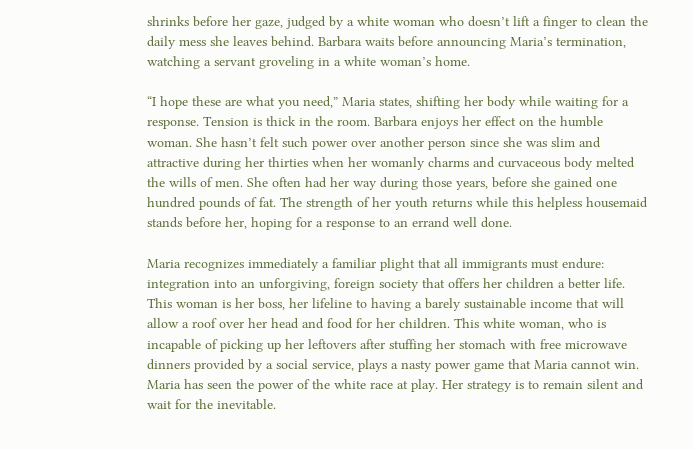shrinks before her gaze, judged by a white woman who doesn’t lift a finger to clean the daily mess she leaves behind. Barbara waits before announcing Maria’s termination, watching a servant groveling in a white woman’s home.

“I hope these are what you need,” Maria states, shifting her body while waiting for a response. Tension is thick in the room. Barbara enjoys her effect on the humble woman. She hasn’t felt such power over another person since she was slim and attractive during her thirties when her womanly charms and curvaceous body melted the wills of men. She often had her way during those years, before she gained one hundred pounds of fat. The strength of her youth returns while this helpless housemaid stands before her, hoping for a response to an errand well done.

Maria recognizes immediately a familiar plight that all immigrants must endure: integration into an unforgiving, foreign society that offers her children a better life. This woman is her boss, her lifeline to having a barely sustainable income that will allow a roof over her head and food for her children. This white woman, who is incapable of picking up her leftovers after stuffing her stomach with free microwave dinners provided by a social service, plays a nasty power game that Maria cannot win. Maria has seen the power of the white race at play. Her strategy is to remain silent and wait for the inevitable.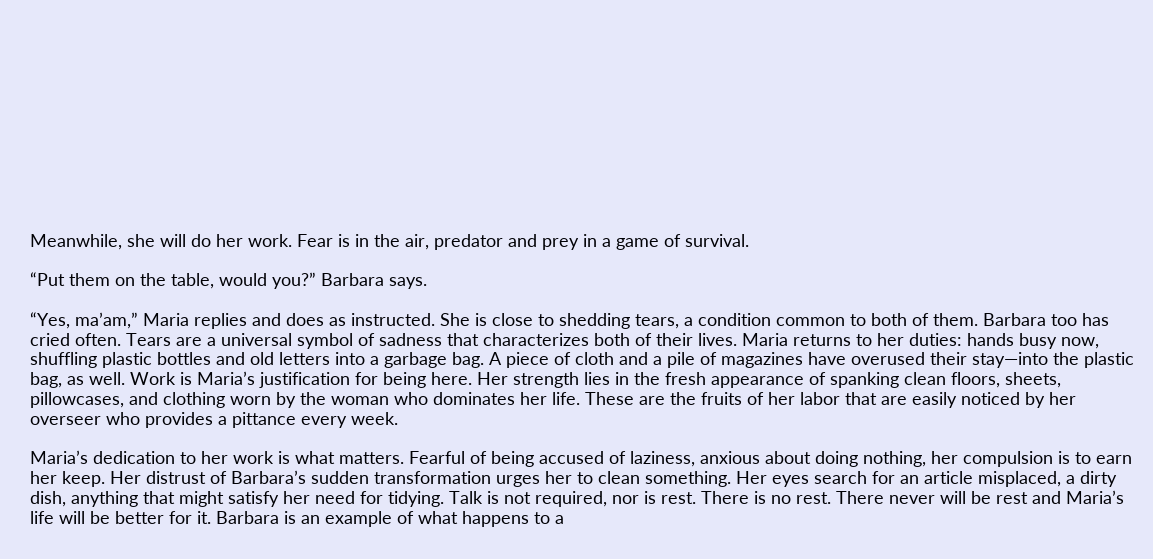Meanwhile, she will do her work. Fear is in the air, predator and prey in a game of survival.

“Put them on the table, would you?” Barbara says.

“Yes, ma’am,” Maria replies and does as instructed. She is close to shedding tears, a condition common to both of them. Barbara too has cried often. Tears are a universal symbol of sadness that characterizes both of their lives. Maria returns to her duties: hands busy now, shuffling plastic bottles and old letters into a garbage bag. A piece of cloth and a pile of magazines have overused their stay—into the plastic bag, as well. Work is Maria’s justification for being here. Her strength lies in the fresh appearance of spanking clean floors, sheets, pillowcases, and clothing worn by the woman who dominates her life. These are the fruits of her labor that are easily noticed by her overseer who provides a pittance every week.

Maria’s dedication to her work is what matters. Fearful of being accused of laziness, anxious about doing nothing, her compulsion is to earn her keep. Her distrust of Barbara’s sudden transformation urges her to clean something. Her eyes search for an article misplaced, a dirty dish, anything that might satisfy her need for tidying. Talk is not required, nor is rest. There is no rest. There never will be rest and Maria’s life will be better for it. Barbara is an example of what happens to a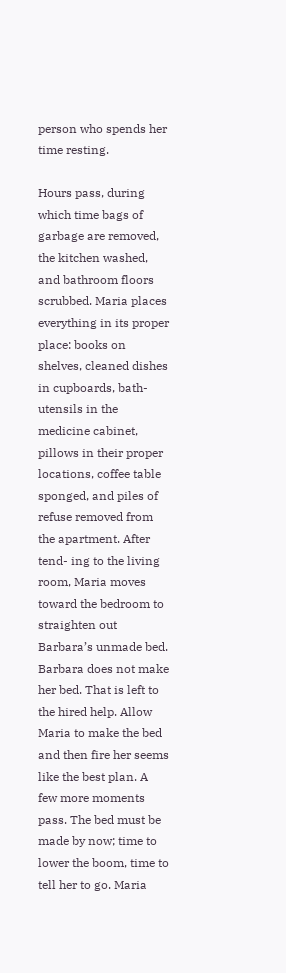person who spends her time resting.

Hours pass, during which time bags of garbage are removed, the kitchen washed, and bathroom floors scrubbed. Maria places everything in its proper place: books on shelves, cleaned dishes in cupboards, bath-utensils in the medicine cabinet, pillows in their proper locations, coffee table sponged, and piles of refuse removed from the apartment. After tend- ing to the living room, Maria moves toward the bedroom to straighten out Barbara’s unmade bed. Barbara does not make her bed. That is left to the hired help. Allow Maria to make the bed and then fire her seems like the best plan. A few more moments pass. The bed must be made by now; time to lower the boom, time to tell her to go. Maria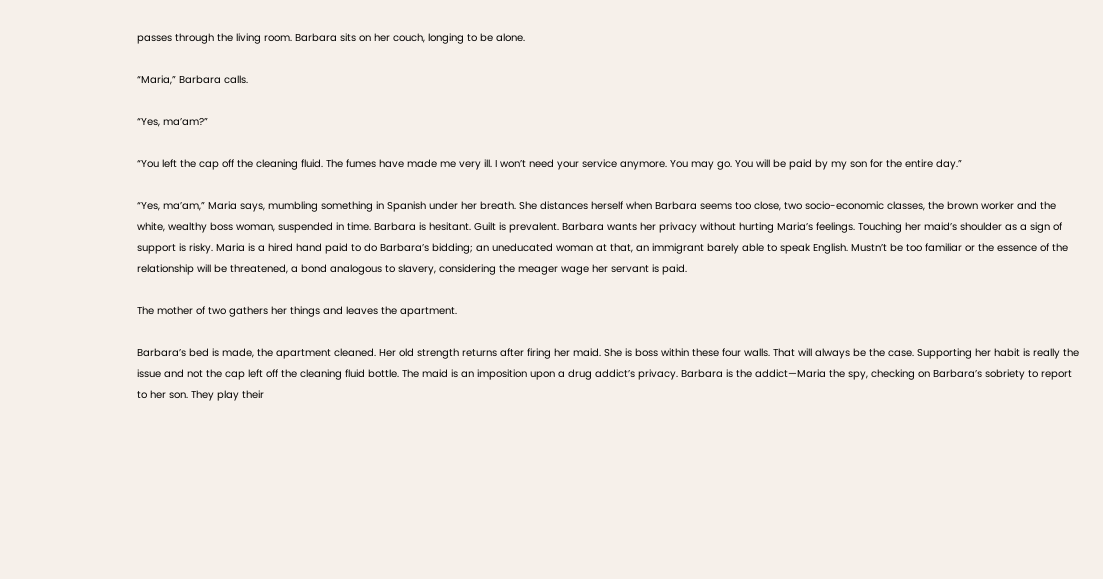passes through the living room. Barbara sits on her couch, longing to be alone.

“Maria,” Barbara calls.

“Yes, ma’am?”

“You left the cap off the cleaning fluid. The fumes have made me very ill. I won’t need your service anymore. You may go. You will be paid by my son for the entire day.”

“Yes, ma’am,” Maria says, mumbling something in Spanish under her breath. She distances herself when Barbara seems too close, two socio-economic classes, the brown worker and the white, wealthy boss woman, suspended in time. Barbara is hesitant. Guilt is prevalent. Barbara wants her privacy without hurting Maria’s feelings. Touching her maid’s shoulder as a sign of support is risky. Maria is a hired hand paid to do Barbara’s bidding; an uneducated woman at that, an immigrant barely able to speak English. Mustn’t be too familiar or the essence of the relationship will be threatened, a bond analogous to slavery, considering the meager wage her servant is paid.

The mother of two gathers her things and leaves the apartment.

Barbara’s bed is made, the apartment cleaned. Her old strength returns after firing her maid. She is boss within these four walls. That will always be the case. Supporting her habit is really the issue and not the cap left off the cleaning fluid bottle. The maid is an imposition upon a drug addict’s privacy. Barbara is the addict—Maria the spy, checking on Barbara’s sobriety to report to her son. They play their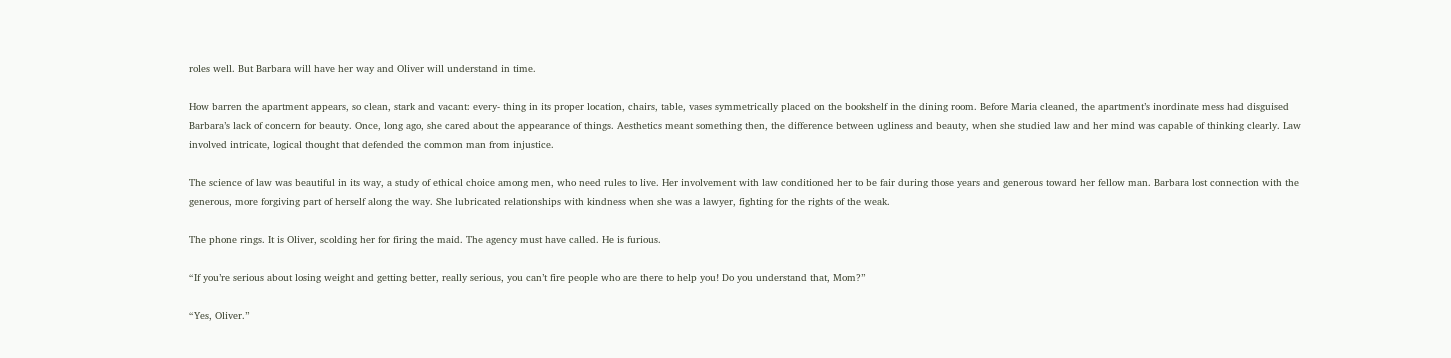roles well. But Barbara will have her way and Oliver will understand in time.

How barren the apartment appears, so clean, stark and vacant: every- thing in its proper location, chairs, table, vases symmetrically placed on the bookshelf in the dining room. Before Maria cleaned, the apartment’s inordinate mess had disguised Barbara’s lack of concern for beauty. Once, long ago, she cared about the appearance of things. Aesthetics meant something then, the difference between ugliness and beauty, when she studied law and her mind was capable of thinking clearly. Law involved intricate, logical thought that defended the common man from injustice.

The science of law was beautiful in its way, a study of ethical choice among men, who need rules to live. Her involvement with law conditioned her to be fair during those years and generous toward her fellow man. Barbara lost connection with the generous, more forgiving part of herself along the way. She lubricated relationships with kindness when she was a lawyer, fighting for the rights of the weak.

The phone rings. It is Oliver, scolding her for firing the maid. The agency must have called. He is furious.

“If you’re serious about losing weight and getting better, really serious, you can’t fire people who are there to help you! Do you understand that, Mom?”

“Yes, Oliver.”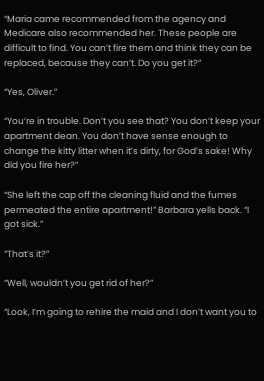“Maria came recommended from the agency and Medicare also recommended her. These people are difficult to find. You can’t fire them and think they can be replaced, because they can’t. Do you get it?”

“Yes, Oliver.”

“You’re in trouble. Don’t you see that? You don’t keep your apartment dean. You don’t have sense enough to change the kitty litter when it’s dirty, for God’s sake! Why did you fire her?”

“She left the cap off the cleaning fluid and the fumes permeated the entire apartment!” Barbara yells back. “I got sick.”

“That’s it?”

“Well, wouldn’t you get rid of her?”

“Look, I’m going to rehire the maid and I don’t want you to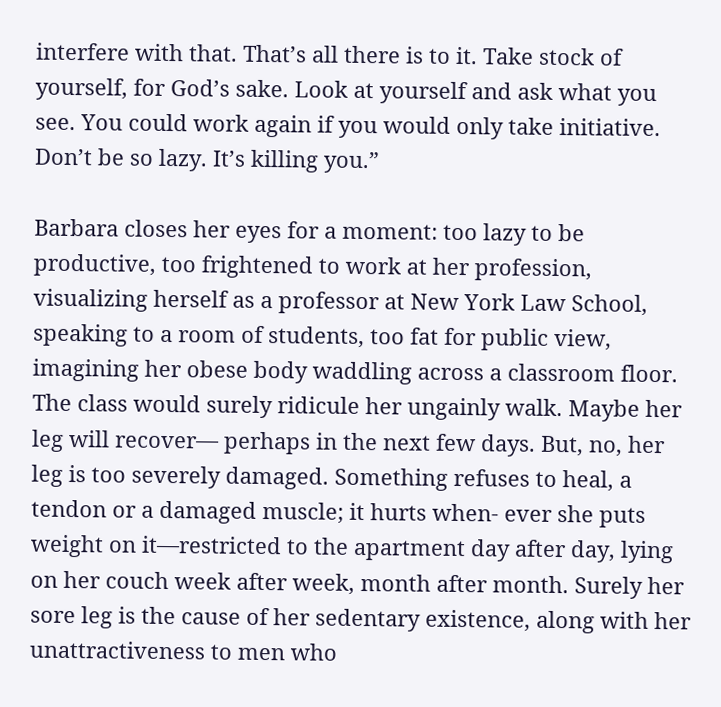interfere with that. That’s all there is to it. Take stock of yourself, for God’s sake. Look at yourself and ask what you see. You could work again if you would only take initiative. Don’t be so lazy. It’s killing you.”

Barbara closes her eyes for a moment: too lazy to be productive, too frightened to work at her profession, visualizing herself as a professor at New York Law School, speaking to a room of students, too fat for public view, imagining her obese body waddling across a classroom floor. The class would surely ridicule her ungainly walk. Maybe her leg will recover— perhaps in the next few days. But, no, her leg is too severely damaged. Something refuses to heal, a tendon or a damaged muscle; it hurts when- ever she puts weight on it—restricted to the apartment day after day, lying on her couch week after week, month after month. Surely her sore leg is the cause of her sedentary existence, along with her unattractiveness to men who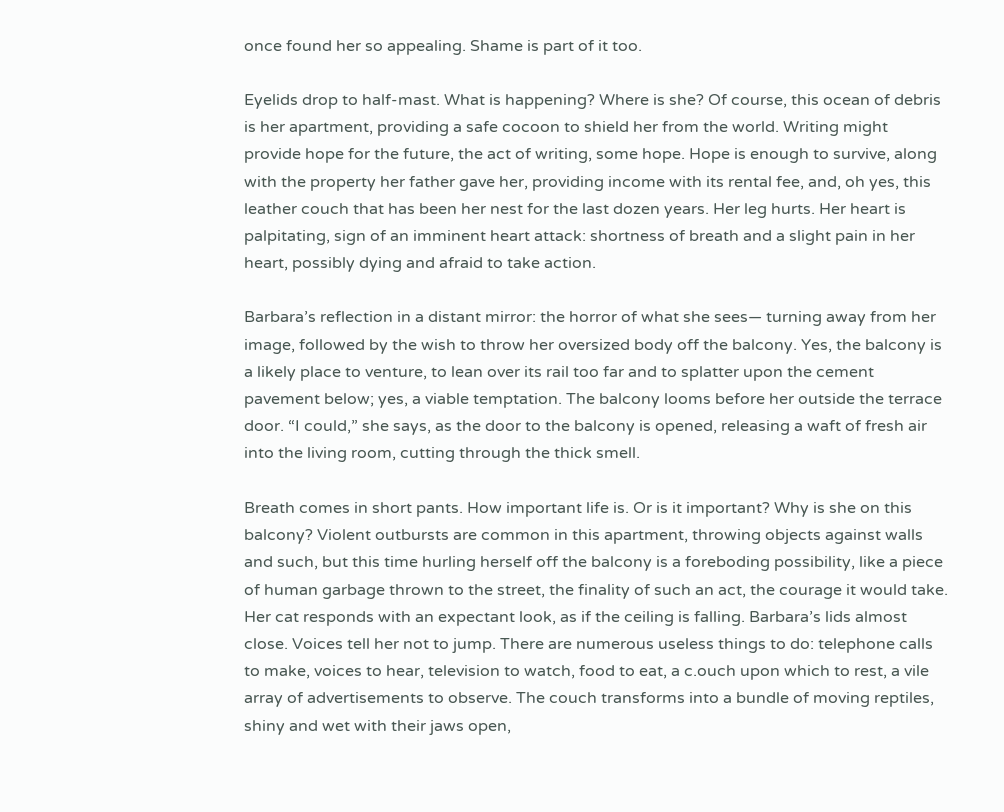once found her so appealing. Shame is part of it too.

Eyelids drop to half-mast. What is happening? Where is she? Of course, this ocean of debris is her apartment, providing a safe cocoon to shield her from the world. Writing might provide hope for the future, the act of writing, some hope. Hope is enough to survive, along with the property her father gave her, providing income with its rental fee, and, oh yes, this leather couch that has been her nest for the last dozen years. Her leg hurts. Her heart is palpitating, sign of an imminent heart attack: shortness of breath and a slight pain in her heart, possibly dying and afraid to take action.

Barbara’s reflection in a distant mirror: the horror of what she sees— turning away from her image, followed by the wish to throw her oversized body off the balcony. Yes, the balcony is a likely place to venture, to lean over its rail too far and to splatter upon the cement pavement below; yes, a viable temptation. The balcony looms before her outside the terrace door. “I could,” she says, as the door to the balcony is opened, releasing a waft of fresh air into the living room, cutting through the thick smell.

Breath comes in short pants. How important life is. Or is it important? Why is she on this balcony? Violent outbursts are common in this apartment, throwing objects against walls and such, but this time hurling herself off the balcony is a foreboding possibility, like a piece of human garbage thrown to the street, the finality of such an act, the courage it would take. Her cat responds with an expectant look, as if the ceiling is falling. Barbara’s lids almost close. Voices tell her not to jump. There are numerous useless things to do: telephone calls to make, voices to hear, television to watch, food to eat, a c.ouch upon which to rest, a vile array of advertisements to observe. The couch transforms into a bundle of moving reptiles, shiny and wet with their jaws open,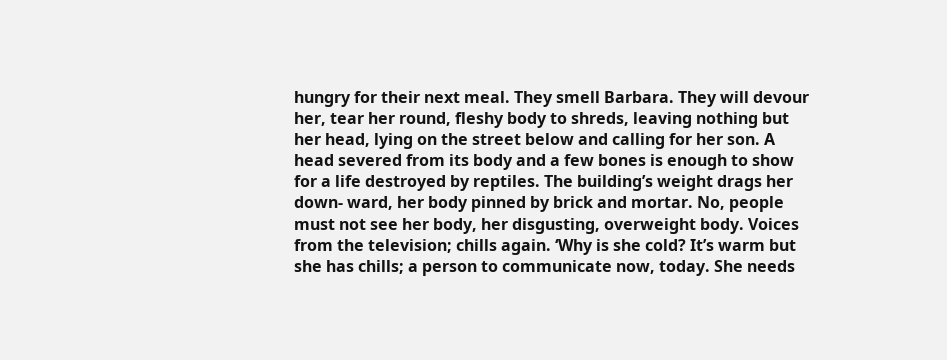hungry for their next meal. They smell Barbara. They will devour her, tear her round, fleshy body to shreds, leaving nothing but her head, lying on the street below and calling for her son. A head severed from its body and a few bones is enough to show for a life destroyed by reptiles. The building’s weight drags her down- ward, her body pinned by brick and mortar. No, people must not see her body, her disgusting, overweight body. Voices from the television; chills again. ‘Why is she cold? It’s warm but she has chills; a person to communicate now, today. She needs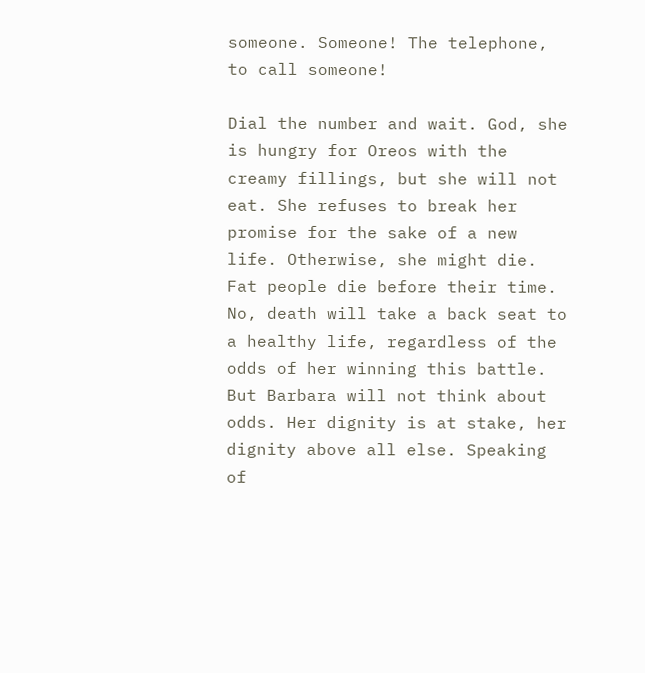someone. Someone! The telephone, to call someone!

Dial the number and wait. God, she is hungry for Oreos with the creamy fillings, but she will not eat. She refuses to break her promise for the sake of a new life. Otherwise, she might die. Fat people die before their time. No, death will take a back seat to a healthy life, regardless of the odds of her winning this battle. But Barbara will not think about odds. Her dignity is at stake, her dignity above all else. Speaking of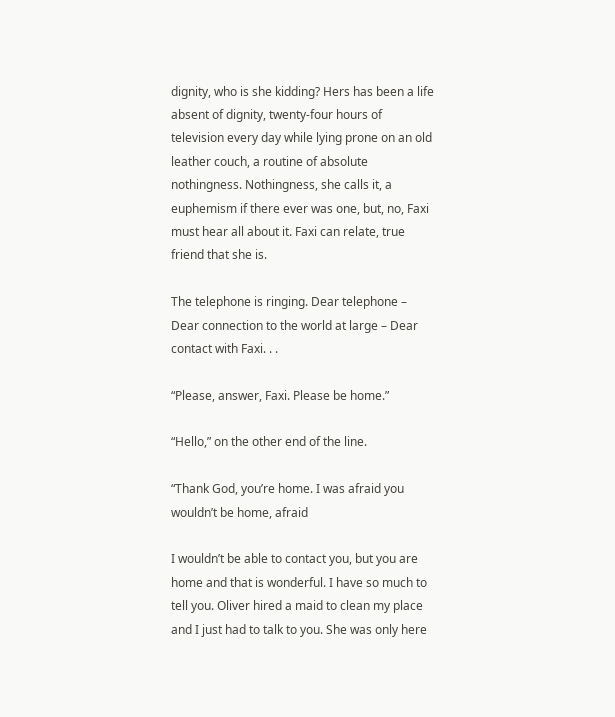dignity, who is she kidding? Hers has been a life absent of dignity, twenty-four hours of television every day while lying prone on an old leather couch, a routine of absolute nothingness. Nothingness, she calls it, a euphemism if there ever was one, but, no, Faxi must hear all about it. Faxi can relate, true friend that she is.

The telephone is ringing. Dear telephone – Dear connection to the world at large – Dear contact with Faxi. . .

“Please, answer, Faxi. Please be home.”

“Hello,” on the other end of the line.

“Thank God, you’re home. I was afraid you wouldn’t be home, afraid

I wouldn’t be able to contact you, but you are home and that is wonderful. I have so much to tell you. Oliver hired a maid to clean my place and I just had to talk to you. She was only here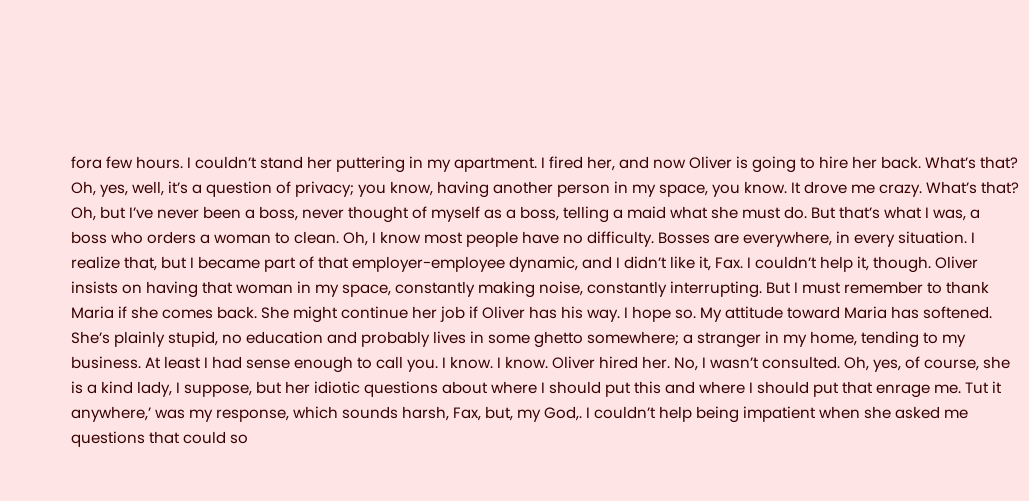fora few hours. I couldn’t stand her puttering in my apartment. I fired her, and now Oliver is going to hire her back. What’s that? Oh, yes, well, it’s a question of privacy; you know, having another person in my space, you know. It drove me crazy. What’s that? Oh, but I’ve never been a boss, never thought of myself as a boss, telling a maid what she must do. But that’s what I was, a boss who orders a woman to clean. Oh, I know most people have no difficulty. Bosses are everywhere, in every situation. I realize that, but I became part of that employer-employee dynamic, and I didn’t like it, Fax. I couldn’t help it, though. Oliver insists on having that woman in my space, constantly making noise, constantly interrupting. But I must remember to thank Maria if she comes back. She might continue her job if Oliver has his way. I hope so. My attitude toward Maria has softened. She’s plainly stupid, no education and probably lives in some ghetto somewhere; a stranger in my home, tending to my business. At least I had sense enough to call you. I know. I know. Oliver hired her. No, I wasn’t consulted. Oh, yes, of course, she is a kind lady, I suppose, but her idiotic questions about where I should put this and where I should put that enrage me. Tut it anywhere,’ was my response, which sounds harsh, Fax, but, my God,. I couldn’t help being impatient when she asked me questions that could so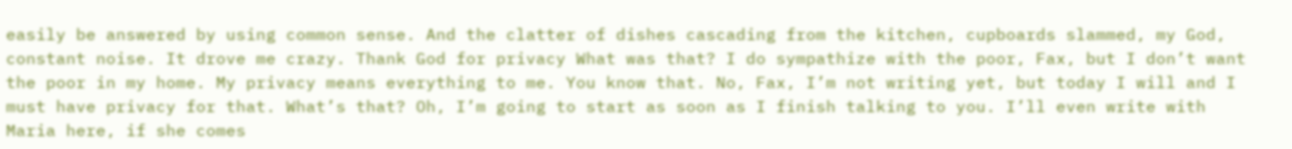easily be answered by using common sense. And the clatter of dishes cascading from the kitchen, cupboards slammed, my God, constant noise. It drove me crazy. Thank God for privacy What was that? I do sympathize with the poor, Fax, but I don’t want the poor in my home. My privacy means everything to me. You know that. No, Fax, I’m not writing yet, but today I will and I must have privacy for that. What’s that? Oh, I’m going to start as soon as I finish talking to you. I’ll even write with Maria here, if she comes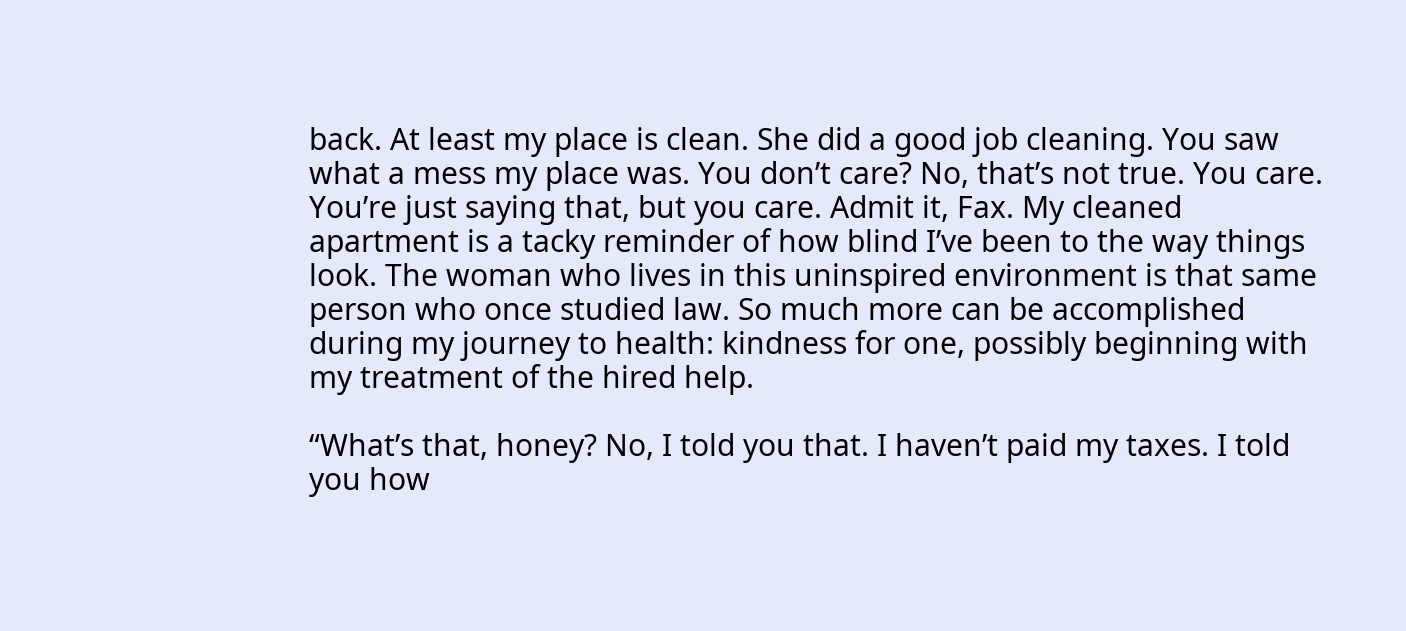back. At least my place is clean. She did a good job cleaning. You saw what a mess my place was. You don’t care? No, that’s not true. You care. You’re just saying that, but you care. Admit it, Fax. My cleaned apartment is a tacky reminder of how blind I’ve been to the way things look. The woman who lives in this uninspired environment is that same person who once studied law. So much more can be accomplished during my journey to health: kindness for one, possibly beginning with my treatment of the hired help.

“What’s that, honey? No, I told you that. I haven’t paid my taxes. I told you how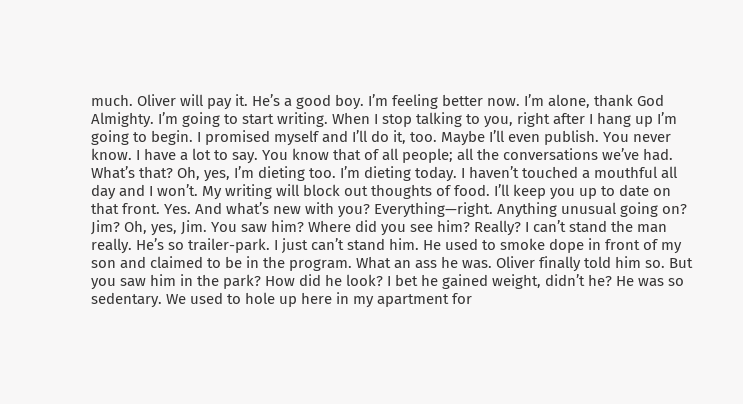much. Oliver will pay it. He’s a good boy. I’m feeling better now. I’m alone, thank God Almighty. I’m going to start writing. When I stop talking to you, right after I hang up I’m going to begin. I promised myself and I’ll do it, too. Maybe I’ll even publish. You never know. I have a lot to say. You know that of all people; all the conversations we’ve had. What’s that? Oh, yes, I’m dieting too. I’m dieting today. I haven’t touched a mouthful all day and I won’t. My writing will block out thoughts of food. I’ll keep you up to date on that front. Yes. And what’s new with you? Everything—right. Anything unusual going on? Jim? Oh, yes, Jim. You saw him? Where did you see him? Really? I can’t stand the man really. He’s so trailer-park. I just can’t stand him. He used to smoke dope in front of my son and claimed to be in the program. What an ass he was. Oliver finally told him so. But you saw him in the park? How did he look? I bet he gained weight, didn’t he? He was so sedentary. We used to hole up here in my apartment for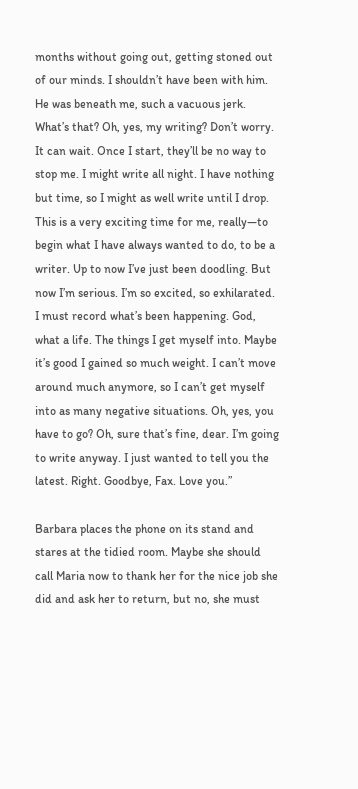months without going out, getting stoned out of our minds. I shouldn’t have been with him. He was beneath me, such a vacuous jerk. What’s that? Oh, yes, my writing? Don’t worry. It can wait. Once I start, they’ll be no way to stop me. I might write all night. I have nothing but time, so I might as well write until I drop. This is a very exciting time for me, really—to begin what I have always wanted to do, to be a writer. Up to now I’ve just been doodling. But now I’m serious. I’m so excited, so exhilarated. I must record what’s been happening. God, what a life. The things I get myself into. Maybe it’s good I gained so much weight. I can’t move around much anymore, so I can’t get myself into as many negative situations. Oh, yes, you have to go? Oh, sure that’s fine, dear. I’m going to write anyway. I just wanted to tell you the latest. Right. Goodbye, Fax. Love you.”

Barbara places the phone on its stand and stares at the tidied room. Maybe she should call Maria now to thank her for the nice job she did and ask her to return, but no, she must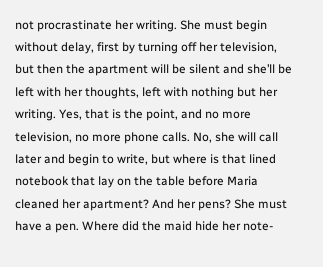not procrastinate her writing. She must begin without delay, first by turning off her television, but then the apartment will be silent and she’ll be left with her thoughts, left with nothing but her writing. Yes, that is the point, and no more television, no more phone calls. No, she will call later and begin to write, but where is that lined notebook that lay on the table before Maria cleaned her apartment? And her pens? She must have a pen. Where did the maid hide her note-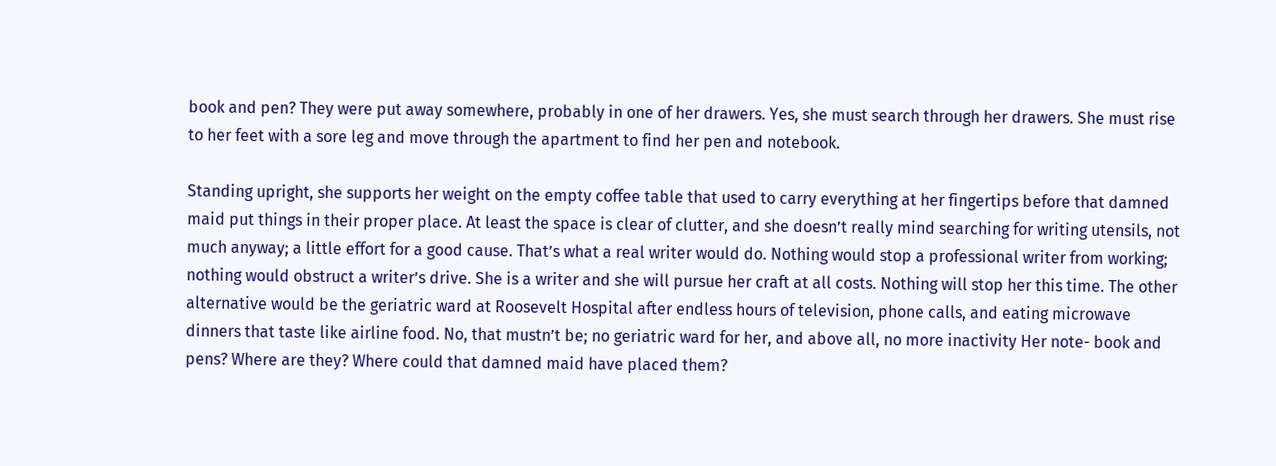book and pen? They were put away somewhere, probably in one of her drawers. Yes, she must search through her drawers. She must rise to her feet with a sore leg and move through the apartment to find her pen and notebook.

Standing upright, she supports her weight on the empty coffee table that used to carry everything at her fingertips before that damned maid put things in their proper place. At least the space is clear of clutter, and she doesn’t really mind searching for writing utensils, not much anyway; a little effort for a good cause. That’s what a real writer would do. Nothing would stop a professional writer from working; nothing would obstruct a writer’s drive. She is a writer and she will pursue her craft at all costs. Nothing will stop her this time. The other alternative would be the geriatric ward at Roosevelt Hospital after endless hours of television, phone calls, and eating microwave dinners that taste like airline food. No, that mustn’t be; no geriatric ward for her, and above all, no more inactivity Her note- book and pens? Where are they? Where could that damned maid have placed them?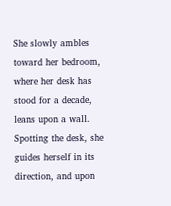She slowly ambles toward her bedroom, where her desk has stood for a decade, leans upon a wall. Spotting the desk, she guides herself in its direction, and upon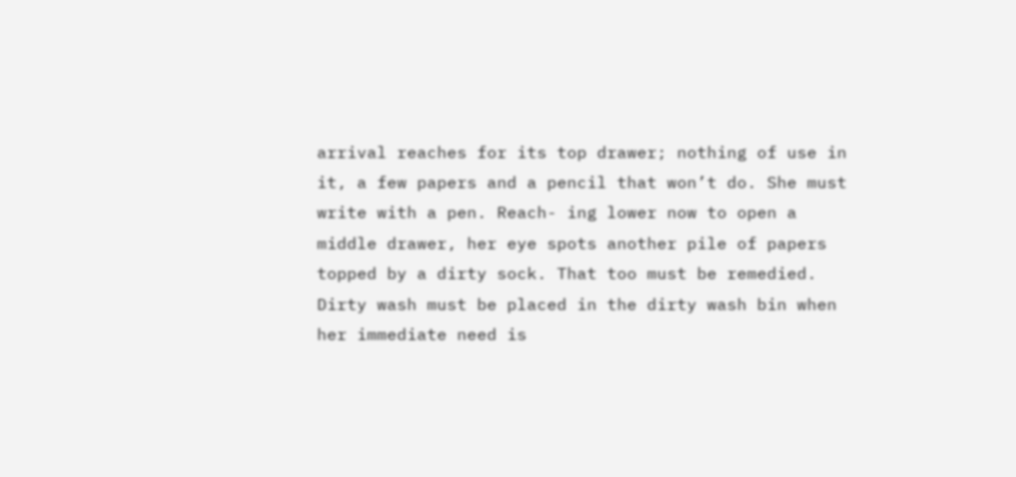arrival reaches for its top drawer; nothing of use in it, a few papers and a pencil that won’t do. She must write with a pen. Reach- ing lower now to open a middle drawer, her eye spots another pile of papers topped by a dirty sock. That too must be remedied. Dirty wash must be placed in the dirty wash bin when her immediate need is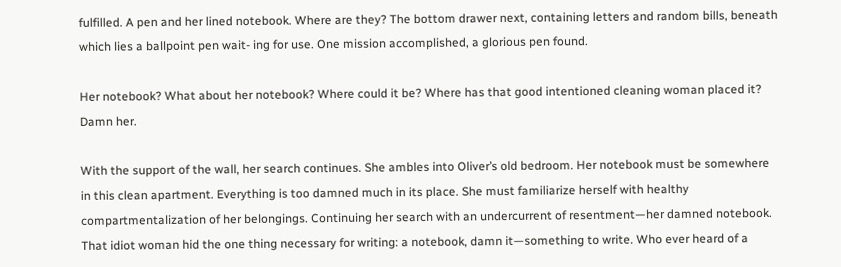fulfilled. A pen and her lined notebook. Where are they? The bottom drawer next, containing letters and random bills, beneath which lies a ballpoint pen wait- ing for use. One mission accomplished, a glorious pen found.

Her notebook? What about her notebook? Where could it be? Where has that good intentioned cleaning woman placed it? Damn her.

With the support of the wall, her search continues. She ambles into Oliver’s old bedroom. Her notebook must be somewhere in this clean apartment. Everything is too damned much in its place. She must familiarize herself with healthy compartmentalization of her belongings. Continuing her search with an undercurrent of resentment—her damned notebook. That idiot woman hid the one thing necessary for writing: a notebook, damn it—something to write. Who ever heard of a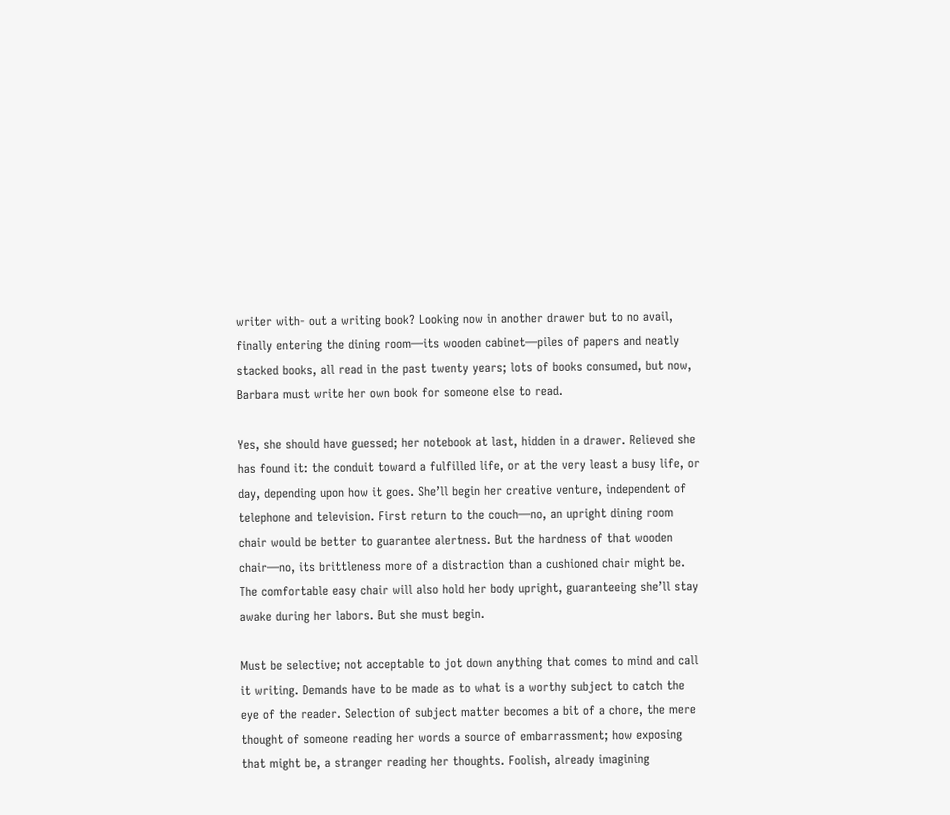writer with- out a writing book? Looking now in another drawer but to no avail, finally entering the dining room—its wooden cabinet—piles of papers and neatly stacked books, all read in the past twenty years; lots of books consumed, but now, Barbara must write her own book for someone else to read.

Yes, she should have guessed; her notebook at last, hidden in a drawer. Relieved she has found it: the conduit toward a fulfilled life, or at the very least a busy life, or day, depending upon how it goes. She’ll begin her creative venture, independent of telephone and television. First return to the couch—no, an upright dining room chair would be better to guarantee alertness. But the hardness of that wooden chair—no, its brittleness more of a distraction than a cushioned chair might be. The comfortable easy chair will also hold her body upright, guaranteeing she’ll stay awake during her labors. But she must begin.

Must be selective; not acceptable to jot down anything that comes to mind and call it writing. Demands have to be made as to what is a worthy subject to catch the eye of the reader. Selection of subject matter becomes a bit of a chore, the mere thought of someone reading her words a source of embarrassment; how exposing that might be, a stranger reading her thoughts. Foolish, already imagining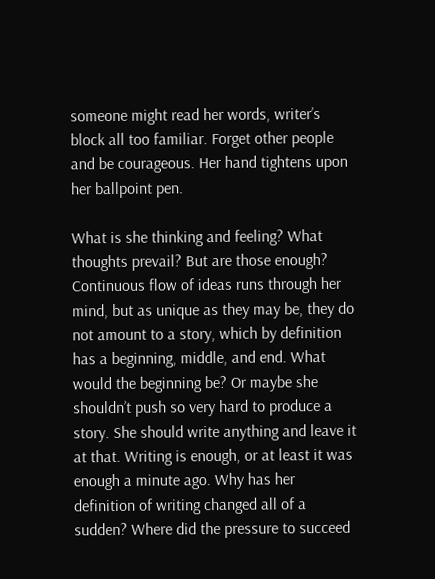someone might read her words, writer’s block all too familiar. Forget other people and be courageous. Her hand tightens upon her ballpoint pen.

What is she thinking and feeling? What thoughts prevail? But are those enough? Continuous flow of ideas runs through her mind, but as unique as they may be, they do not amount to a story, which by definition has a beginning, middle, and end. What would the beginning be? Or maybe she shouldn’t push so very hard to produce a story. She should write anything and leave it at that. Writing is enough, or at least it was enough a minute ago. Why has her definition of writing changed all of a sudden? Where did the pressure to succeed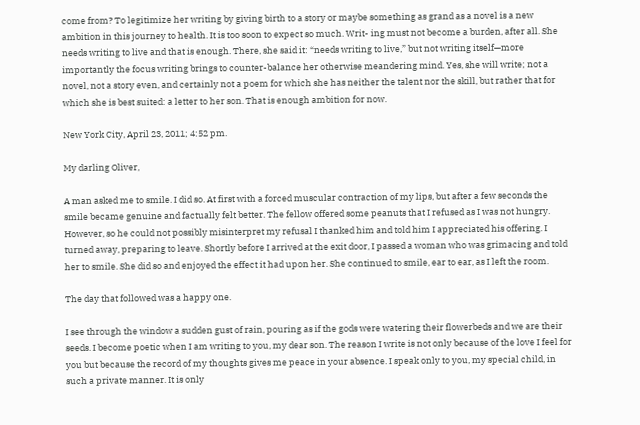come from? To legitimize her writing by giving birth to a story or maybe something as grand as a novel is a new ambition in this journey to health. It is too soon to expect so much. Writ- ing must not become a burden, after all. She needs writing to live and that is enough. There, she said it: “needs writing to live,” but not writing itself—more importantly the focus writing brings to counter-balance her otherwise meandering mind. Yes, she will write; not a novel, not a story even, and certainly not a poem for which she has neither the talent nor the skill, but rather that for which she is best suited: a letter to her son. That is enough ambition for now.

New York City, April 23, 2011; 4:52 pm.

My darling Oliver,

A man asked me to smile. I did so. At first with a forced muscular contraction of my lips, but after a few seconds the smile became genuine and factually felt better. The fellow offered some peanuts that I refused as I was not hungry. However, so he could not possibly misinterpret my refusal I thanked him and told him I appreciated his offering. I turned away, preparing to leave. Shortly before I arrived at the exit door, I passed a woman who was grimacing and told her to smile. She did so and enjoyed the effect it had upon her. She continued to smile, ear to ear, as I left the room.

The day that followed was a happy one.

I see through the window a sudden gust of rain, pouring as if the gods were watering their flowerbeds and we are their seeds. I become poetic when I am writing to you, my dear son. The reason I write is not only because of the love I feel for you but because the record of my thoughts gives me peace in your absence. I speak only to you, my special child, in such a private manner. It is only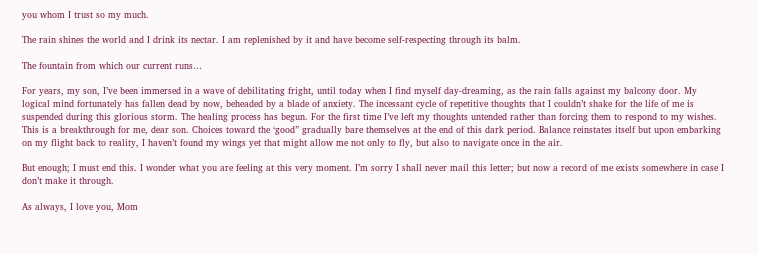you whom I trust so my much.

The rain shines the world and I drink its nectar. I am replenished by it and have become self-respecting through its balm.

The fountain from which our current runs…

For years, my son, I’ve been immersed in a wave of debilitating fright, until today when I find myself day-dreaming, as the rain falls against my balcony door. My logical mind fortunately has fallen dead by now, beheaded by a blade of anxiety. The incessant cycle of repetitive thoughts that I couldn’t shake for the life of me is suspended during this glorious storm. The healing process has begun. For the first time I’ve left my thoughts untended rather than forcing them to respond to my wishes. This is a breakthrough for me, dear son. Choices toward the ‘good” gradually bare themselves at the end of this dark period. Balance reinstates itself but upon embarking on my flight back to reality, I haven’t found my wings yet that might allow me not only to fly, but also to navigate once in the air.

But enough; I must end this. I wonder what you are feeling at this very moment. I’m sorry I shall never mail this letter; but now a record of me exists somewhere in case I don’t make it through.

As always, I love you, Mom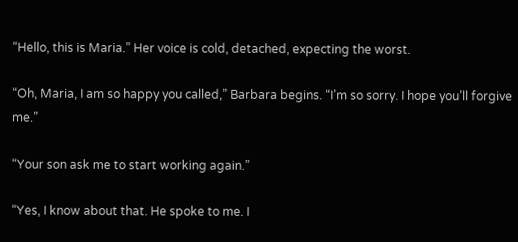“Hello, this is Maria.” Her voice is cold, detached, expecting the worst.

“Oh, Maria, I am so happy you called,” Barbara begins. “I’m so sorry. I hope you’ll forgive me.”

“Your son ask me to start working again.”

“Yes, I know about that. He spoke to me. I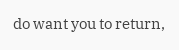do want you to return,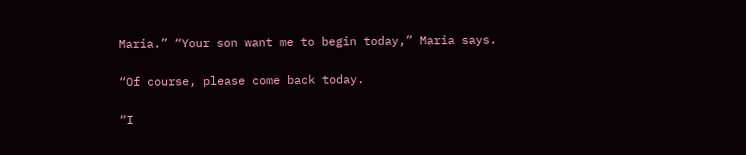Maria.” “Your son want me to begin today,” Maria says.

“Of course, please come back today.

“I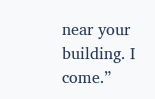near your building. I come.”